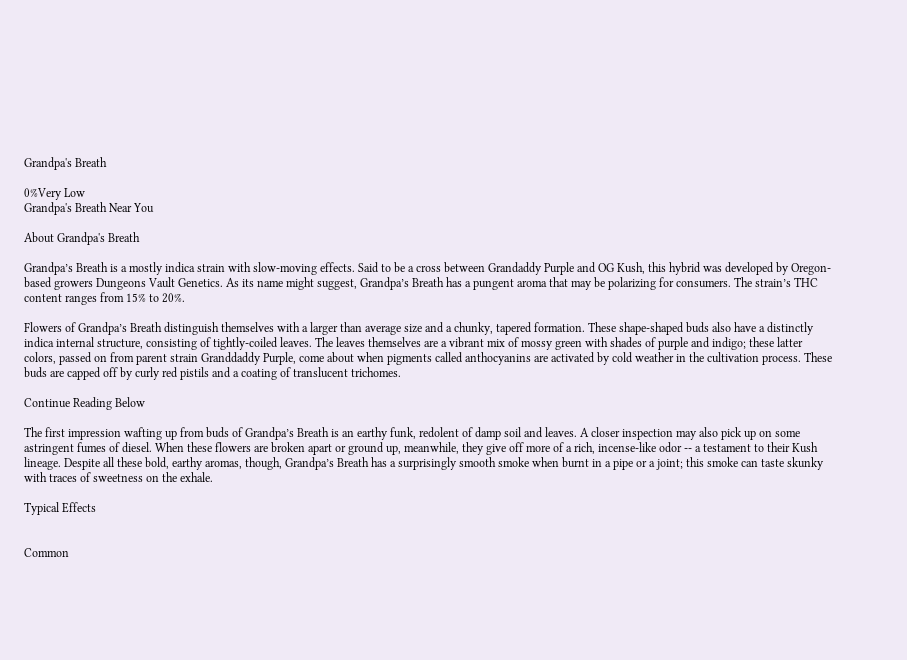Grandpa's Breath

0%Very Low
Grandpa's Breath Near You

About Grandpa's Breath

Grandpa’s Breath is a mostly indica strain with slow-moving effects. Said to be a cross between Grandaddy Purple and OG Kush, this hybrid was developed by Oregon-based growers Dungeons Vault Genetics. As its name might suggest, Grandpa’s Breath has a pungent aroma that may be polarizing for consumers. The strain’s THC content ranges from 15% to 20%.

Flowers of Grandpa’s Breath distinguish themselves with a larger than average size and a chunky, tapered formation. These shape-shaped buds also have a distinctly indica internal structure, consisting of tightly-coiled leaves. The leaves themselves are a vibrant mix of mossy green with shades of purple and indigo; these latter colors, passed on from parent strain Granddaddy Purple, come about when pigments called anthocyanins are activated by cold weather in the cultivation process. These buds are capped off by curly red pistils and a coating of translucent trichomes.

Continue Reading Below

The first impression wafting up from buds of Grandpa’s Breath is an earthy funk, redolent of damp soil and leaves. A closer inspection may also pick up on some astringent fumes of diesel. When these flowers are broken apart or ground up, meanwhile, they give off more of a rich, incense-like odor -- a testament to their Kush lineage. Despite all these bold, earthy aromas, though, Grandpa’s Breath has a surprisingly smooth smoke when burnt in a pipe or a joint; this smoke can taste skunky with traces of sweetness on the exhale.

Typical Effects


Common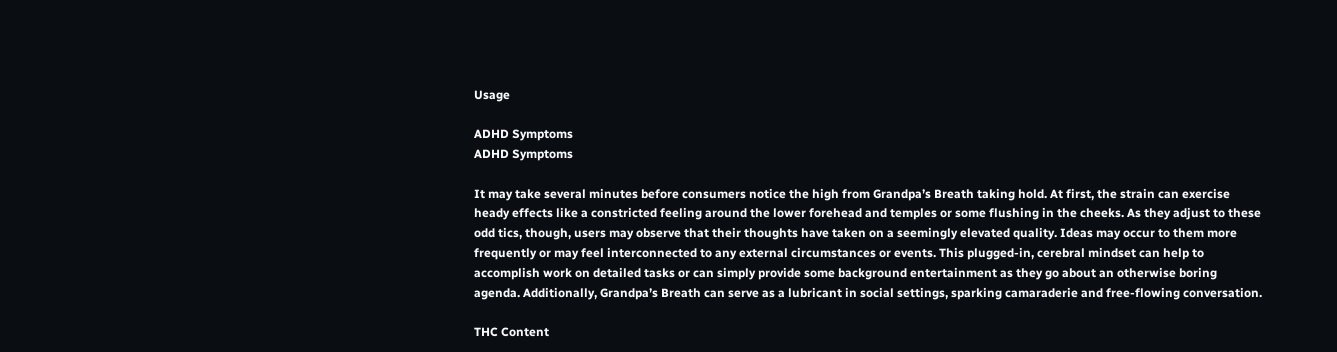Usage

ADHD Symptoms
ADHD Symptoms

It may take several minutes before consumers notice the high from Grandpa’s Breath taking hold. At first, the strain can exercise heady effects like a constricted feeling around the lower forehead and temples or some flushing in the cheeks. As they adjust to these odd tics, though, users may observe that their thoughts have taken on a seemingly elevated quality. Ideas may occur to them more frequently or may feel interconnected to any external circumstances or events. This plugged-in, cerebral mindset can help to accomplish work on detailed tasks or can simply provide some background entertainment as they go about an otherwise boring agenda. Additionally, Grandpa’s Breath can serve as a lubricant in social settings, sparking camaraderie and free-flowing conversation.

THC Content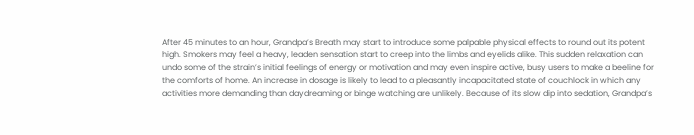After 45 minutes to an hour, Grandpa’s Breath may start to introduce some palpable physical effects to round out its potent high. Smokers may feel a heavy, leaden sensation start to creep into the limbs and eyelids alike. This sudden relaxation can undo some of the strain’s initial feelings of energy or motivation and may even inspire active, busy users to make a beeline for the comforts of home. An increase in dosage is likely to lead to a pleasantly incapacitated state of couchlock in which any activities more demanding than daydreaming or binge watching are unlikely. Because of its slow dip into sedation, Grandpa’s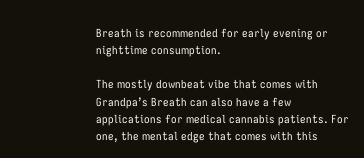Breath is recommended for early evening or nighttime consumption.

The mostly downbeat vibe that comes with Grandpa’s Breath can also have a few applications for medical cannabis patients. For one, the mental edge that comes with this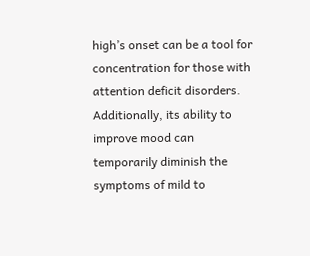high’s onset can be a tool for concentration for those with attention deficit disorders. Additionally, its ability to improve mood can temporarily diminish the symptoms of mild to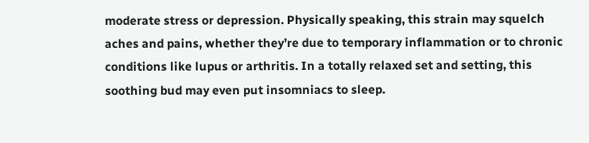moderate stress or depression. Physically speaking, this strain may squelch aches and pains, whether they’re due to temporary inflammation or to chronic conditions like lupus or arthritis. In a totally relaxed set and setting, this soothing bud may even put insomniacs to sleep.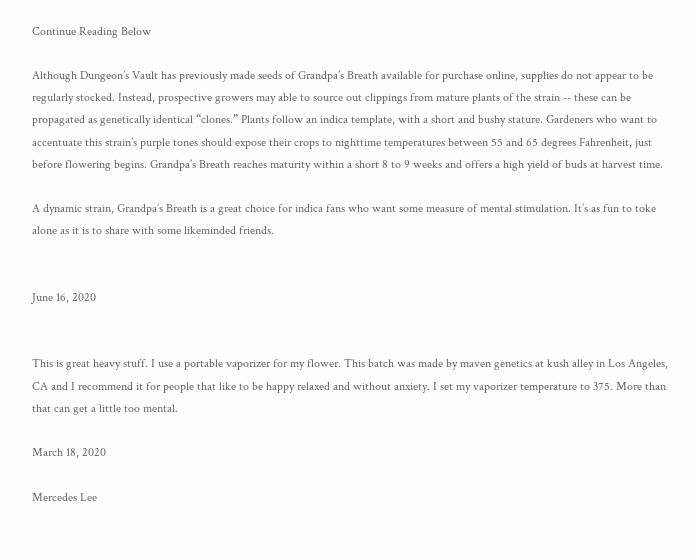Continue Reading Below

Although Dungeon’s Vault has previously made seeds of Grandpa’s Breath available for purchase online, supplies do not appear to be regularly stocked. Instead, prospective growers may able to source out clippings from mature plants of the strain -- these can be propagated as genetically identical “clones.” Plants follow an indica template, with a short and bushy stature. Gardeners who want to accentuate this strain’s purple tones should expose their crops to nighttime temperatures between 55 and 65 degrees Fahrenheit, just before flowering begins. Grandpa’s Breath reaches maturity within a short 8 to 9 weeks and offers a high yield of buds at harvest time.

A dynamic strain, Grandpa’s Breath is a great choice for indica fans who want some measure of mental stimulation. It’s as fun to toke alone as it is to share with some likeminded friends.


June 16, 2020


This is great heavy stuff. I use a portable vaporizer for my flower. This batch was made by maven genetics at kush alley in Los Angeles, CA and I recommend it for people that like to be happy relaxed and without anxiety. I set my vaporizer temperature to 375. More than that can get a little too mental.

March 18, 2020

Mercedes Lee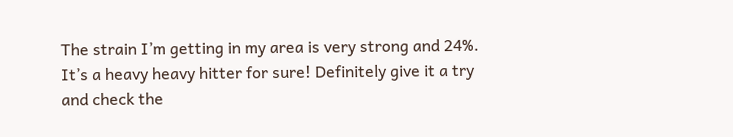The strain I’m getting in my area is very strong and 24%. It’s a heavy heavy hitter for sure! Definitely give it a try and check the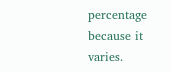percentage because it varies.